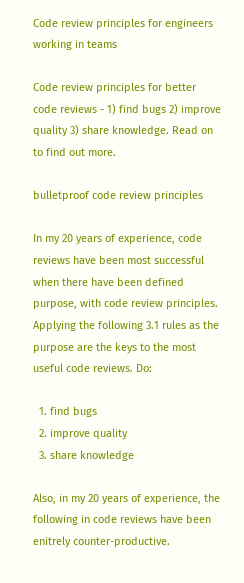Code review principles for engineers working in teams

Code review principles for better code reviews - 1) find bugs 2) improve quality 3) share knowledge. Read on to find out more.

bulletproof code review principles

In my 20 years of experience, code reviews have been most successful when there have been defined purpose, with code review principles. Applying the following 3.1 rules as the purpose are the keys to the most useful code reviews. Do:

  1. find bugs
  2. improve quality
  3. share knowledge

Also, in my 20 years of experience, the following in code reviews have been enitrely counter-productive.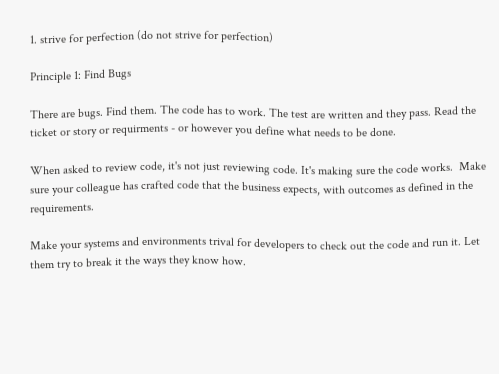1. strive for perfection (do not strive for perfection)

Principle 1: Find Bugs

There are bugs. Find them. The code has to work. The test are written and they pass. Read the ticket or story or requirments - or however you define what needs to be done.

When asked to review code, it's not just reviewing code. It's making sure the code works.  Make sure your colleague has crafted code that the business expects, with outcomes as defined in the requirements.

Make your systems and environments trival for developers to check out the code and run it. Let them try to break it the ways they know how.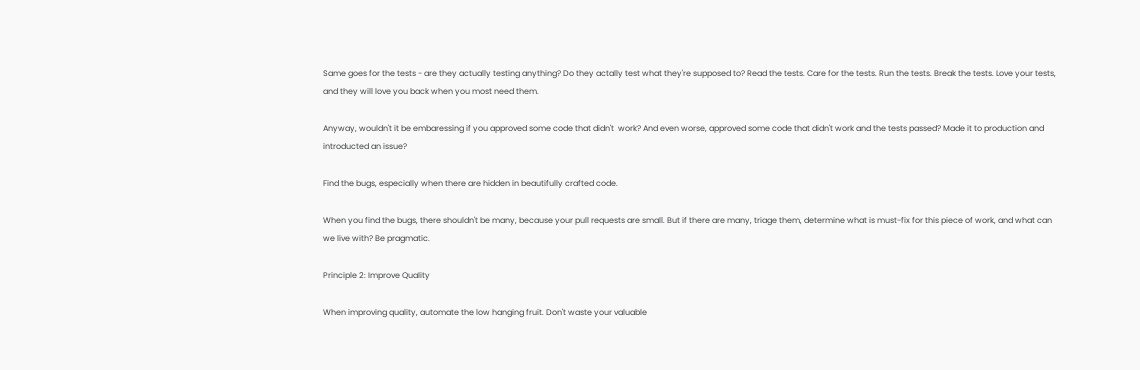Same goes for the tests - are they actually testing anything? Do they actally test what they're supposed to? Read the tests. Care for the tests. Run the tests. Break the tests. Love your tests, and they will love you back when you most need them.

Anyway, wouldn't it be embaressing if you approved some code that didn't  work? And even worse, approved some code that didn't work and the tests passed? Made it to production and introducted an issue?

Find the bugs, especially when there are hidden in beautifully crafted code.

When you find the bugs, there shouldn't be many, because your pull requests are small. But if there are many, triage them, determine what is must-fix for this piece of work, and what can we live with? Be pragmatic.

Principle 2: Improve Quality

When improving quality, automate the low hanging fruit. Don't waste your valuable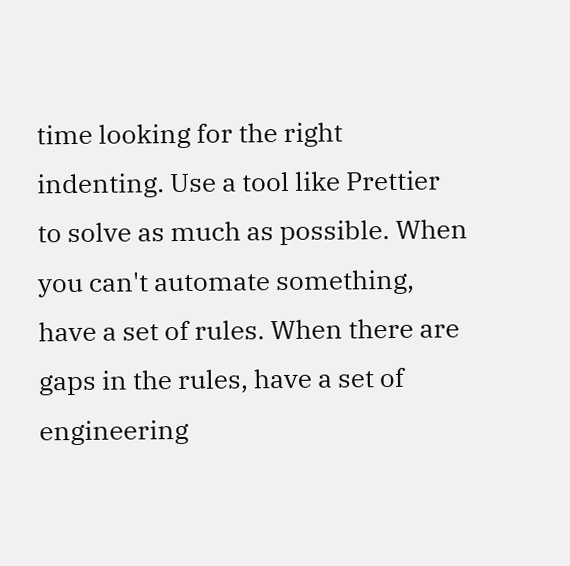time looking for the right indenting. Use a tool like Prettier to solve as much as possible. When you can't automate something, have a set of rules. When there are gaps in the rules, have a set of engineering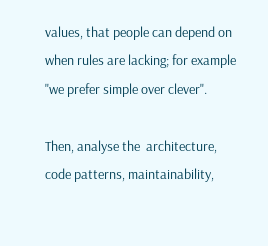values, that people can depend on when rules are lacking; for example "we prefer simple over clever".

Then, analyse the  architecture, code patterns, maintainability,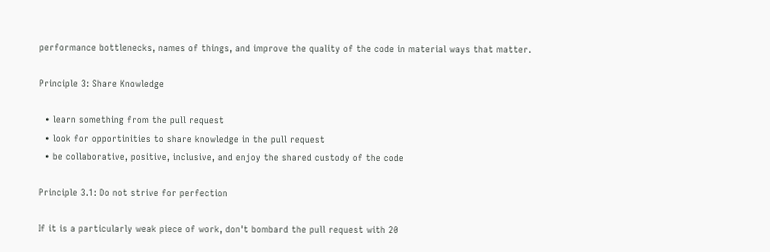performance bottlenecks, names of things, and improve the quality of the code in material ways that matter.

Principle 3: Share Knowledge

  • learn something from the pull request
  • look for opportinities to share knowledge in the pull request
  • be collaborative, positive, inclusive, and enjoy the shared custody of the code

Principle 3.1: Do not strive for perfection

If it is a particularly weak piece of work, don't bombard the pull request with 20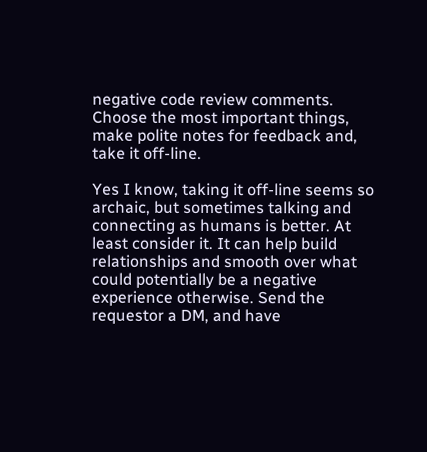negative code review comments. Choose the most important things, make polite notes for feedback and, take it off-line.

Yes I know, taking it off-line seems so archaic, but sometimes talking and connecting as humans is better. At least consider it. It can help build relationships and smooth over what could potentially be a negative experience otherwise. Send the requestor a DM, and have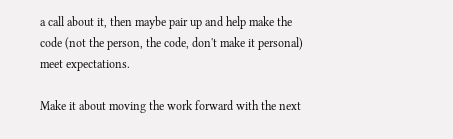a call about it, then maybe pair up and help make the code (not the person, the code, don't make it personal) meet expectations.

Make it about moving the work forward with the next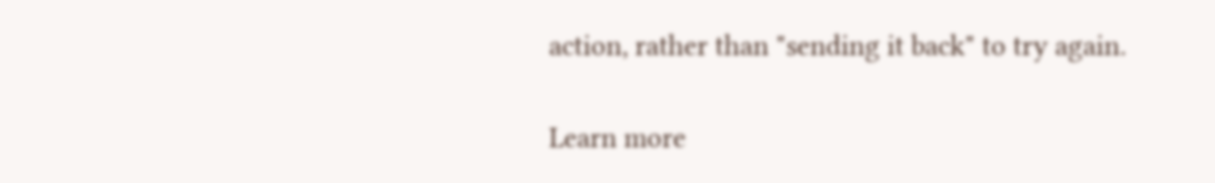action, rather than "sending it back" to try again.

Learn more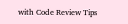with Code Review Tips